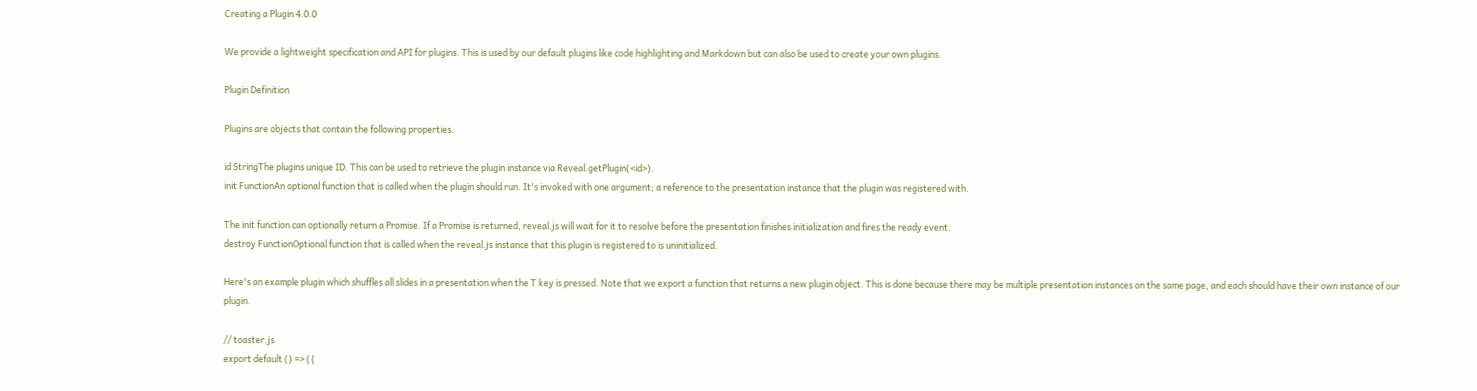Creating a Plugin 4.0.0

We provide a lightweight specification and API for plugins. This is used by our default plugins like code highlighting and Markdown but can also be used to create your own plugins.

Plugin Definition

Plugins are objects that contain the following properties.

id StringThe plugins unique ID. This can be used to retrieve the plugin instance via Reveal.getPlugin(<id>).
init FunctionAn optional function that is called when the plugin should run. It's invoked with one argument; a reference to the presentation instance that the plugin was registered with.

The init function can optionally return a Promise. If a Promise is returned, reveal.js will wait for it to resolve before the presentation finishes initialization and fires the ready event.
destroy FunctionOptional function that is called when the reveal.js instance that this plugin is registered to is uninitialized.

Here's an example plugin which shuffles all slides in a presentation when the T key is pressed. Note that we export a function that returns a new plugin object. This is done because there may be multiple presentation instances on the same page, and each should have their own instance of our plugin.

// toaster.js
export default () => ({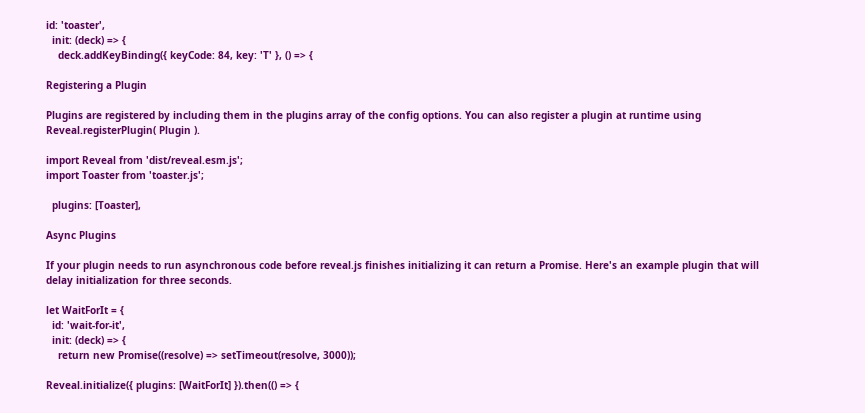id: 'toaster',
  init: (deck) => {
    deck.addKeyBinding({ keyCode: 84, key: 'T' }, () => {

Registering a Plugin

Plugins are registered by including them in the plugins array of the config options. You can also register a plugin at runtime using Reveal.registerPlugin( Plugin ).

import Reveal from 'dist/reveal.esm.js';
import Toaster from 'toaster.js';

  plugins: [Toaster],

Async Plugins

If your plugin needs to run asynchronous code before reveal.js finishes initializing it can return a Promise. Here's an example plugin that will delay initialization for three seconds.

let WaitForIt = {
  id: 'wait-for-it',
  init: (deck) => {
    return new Promise((resolve) => setTimeout(resolve, 3000));

Reveal.initialize({ plugins: [WaitForIt] }).then(() => {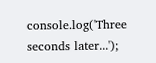console.log('Three seconds later...');